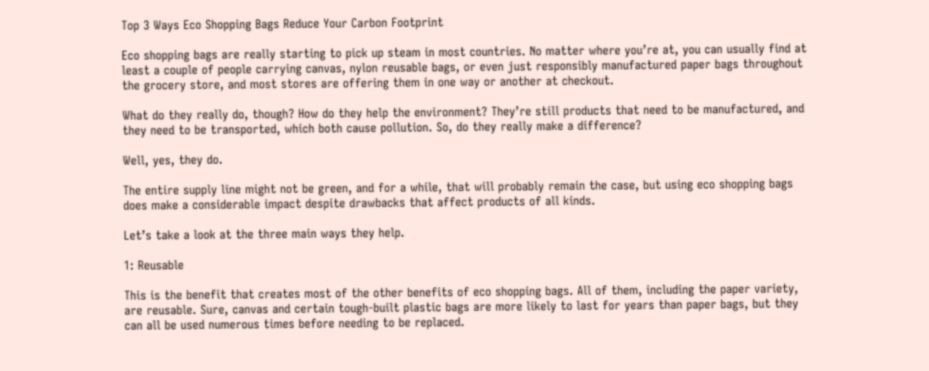Top 3 Ways Eco Shopping Bags Reduce Your Carbon Footprint

Eco shopping bags are really starting to pick up steam in most countries. No matter where you’re at, you can usually find at least a couple of people carrying canvas, nylon reusable bags, or even just responsibly manufactured paper bags throughout the grocery store, and most stores are offering them in one way or another at checkout.

What do they really do, though? How do they help the environment? They’re still products that need to be manufactured, and they need to be transported, which both cause pollution. So, do they really make a difference?

Well, yes, they do.

The entire supply line might not be green, and for a while, that will probably remain the case, but using eco shopping bags does make a considerable impact despite drawbacks that affect products of all kinds.

Let’s take a look at the three main ways they help.

1: Reusable

This is the benefit that creates most of the other benefits of eco shopping bags. All of them, including the paper variety, are reusable. Sure, canvas and certain tough-built plastic bags are more likely to last for years than paper bags, but they can all be used numerous times before needing to be replaced.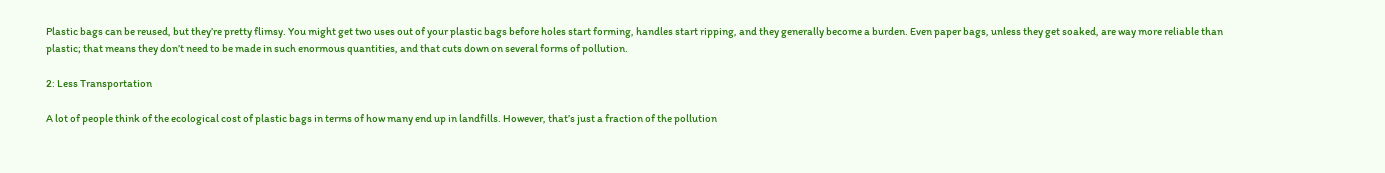Plastic bags can be reused, but they’re pretty flimsy. You might get two uses out of your plastic bags before holes start forming, handles start ripping, and they generally become a burden. Even paper bags, unless they get soaked, are way more reliable than plastic; that means they don’t need to be made in such enormous quantities, and that cuts down on several forms of pollution.

2: Less Transportation

A lot of people think of the ecological cost of plastic bags in terms of how many end up in landfills. However, that’s just a fraction of the pollution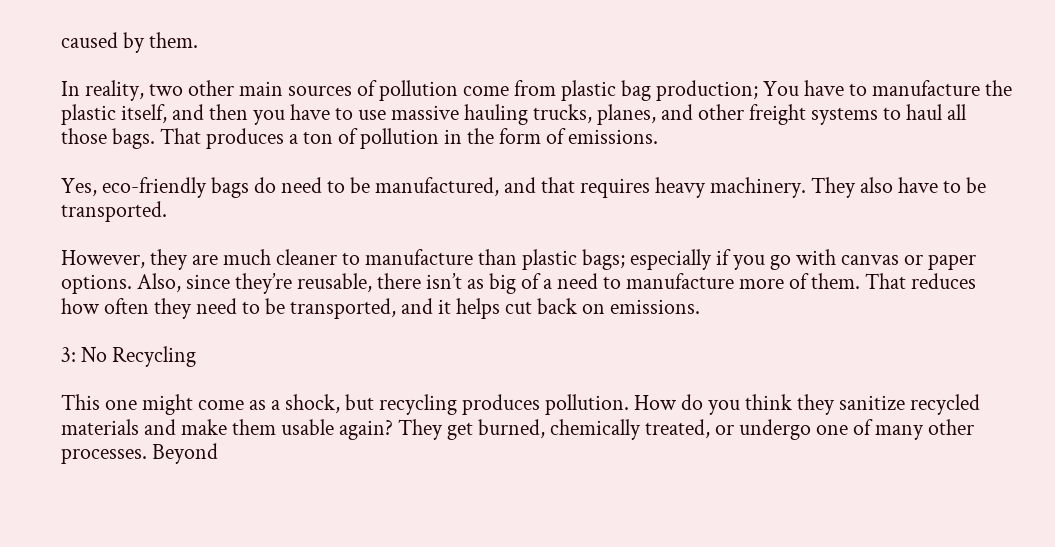caused by them.

In reality, two other main sources of pollution come from plastic bag production; You have to manufacture the plastic itself, and then you have to use massive hauling trucks, planes, and other freight systems to haul all those bags. That produces a ton of pollution in the form of emissions.

Yes, eco-friendly bags do need to be manufactured, and that requires heavy machinery. They also have to be transported.

However, they are much cleaner to manufacture than plastic bags; especially if you go with canvas or paper options. Also, since they’re reusable, there isn’t as big of a need to manufacture more of them. That reduces how often they need to be transported, and it helps cut back on emissions.

3: No Recycling

This one might come as a shock, but recycling produces pollution. How do you think they sanitize recycled materials and make them usable again? They get burned, chemically treated, or undergo one of many other processes. Beyond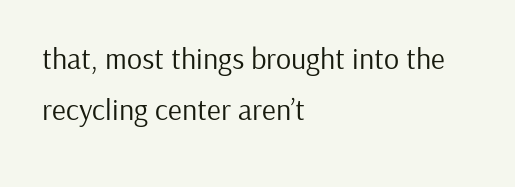that, most things brought into the recycling center aren’t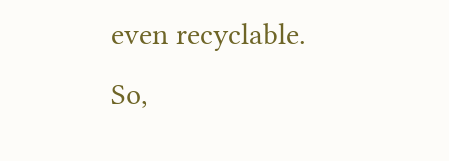even recyclable. So,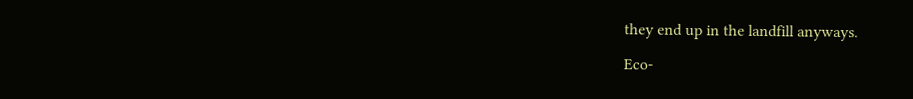they end up in the landfill anyways.

Eco-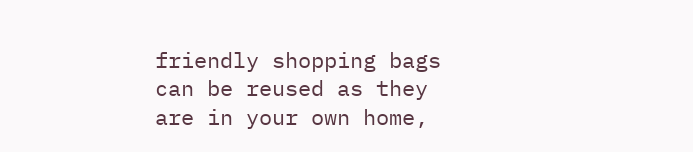friendly shopping bags can be reused as they are in your own home,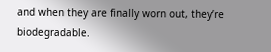and when they are finally worn out, they’re biodegradable.